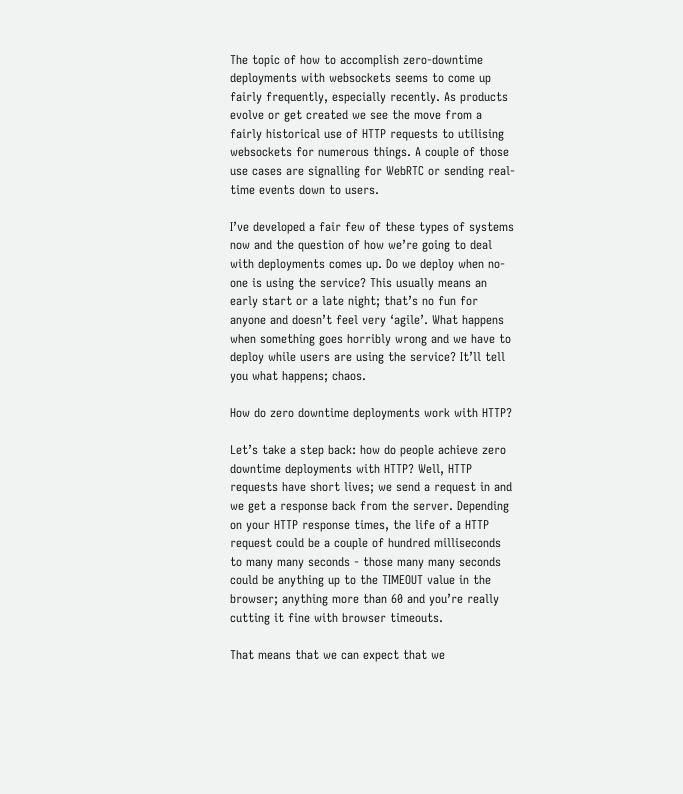The topic of how to accomplish zero-downtime deployments with websockets seems to come up fairly frequently, especially recently. As products evolve or get created we see the move from a fairly historical use of HTTP requests to utilising websockets for numerous things. A couple of those use cases are signalling for WebRTC or sending real-time events down to users.

I’ve developed a fair few of these types of systems now and the question of how we’re going to deal with deployments comes up. Do we deploy when no-one is using the service? This usually means an early start or a late night; that’s no fun for anyone and doesn’t feel very ‘agile’. What happens when something goes horribly wrong and we have to deploy while users are using the service? It’ll tell you what happens; chaos.

How do zero downtime deployments work with HTTP?

Let’s take a step back: how do people achieve zero downtime deployments with HTTP? Well, HTTP requests have short lives; we send a request in and we get a response back from the server. Depending on your HTTP response times, the life of a HTTP request could be a couple of hundred milliseconds to many many seconds - those many many seconds could be anything up to the TIMEOUT value in the browser; anything more than 60 and you’re really cutting it fine with browser timeouts.

That means that we can expect that we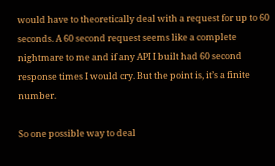would have to theoretically deal with a request for up to 60 seconds. A 60 second request seems like a complete nightmare to me and if any API I built had 60 second response times I would cry. But the point is, it’s a finite number.

So one possible way to deal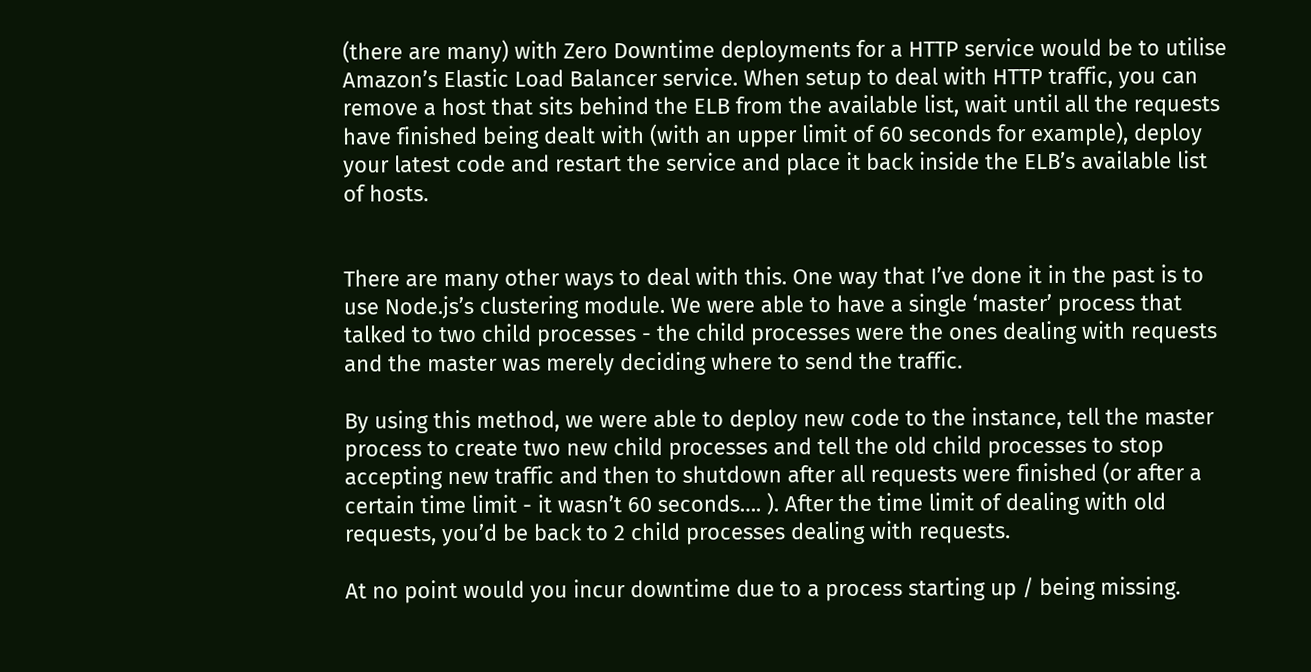(there are many) with Zero Downtime deployments for a HTTP service would be to utilise Amazon’s Elastic Load Balancer service. When setup to deal with HTTP traffic, you can remove a host that sits behind the ELB from the available list, wait until all the requests have finished being dealt with (with an upper limit of 60 seconds for example), deploy your latest code and restart the service and place it back inside the ELB’s available list of hosts.


There are many other ways to deal with this. One way that I’ve done it in the past is to use Node.js’s clustering module. We were able to have a single ‘master’ process that talked to two child processes - the child processes were the ones dealing with requests and the master was merely deciding where to send the traffic.

By using this method, we were able to deploy new code to the instance, tell the master process to create two new child processes and tell the old child processes to stop accepting new traffic and then to shutdown after all requests were finished (or after a certain time limit - it wasn’t 60 seconds…. ). After the time limit of dealing with old requests, you’d be back to 2 child processes dealing with requests.

At no point would you incur downtime due to a process starting up / being missing.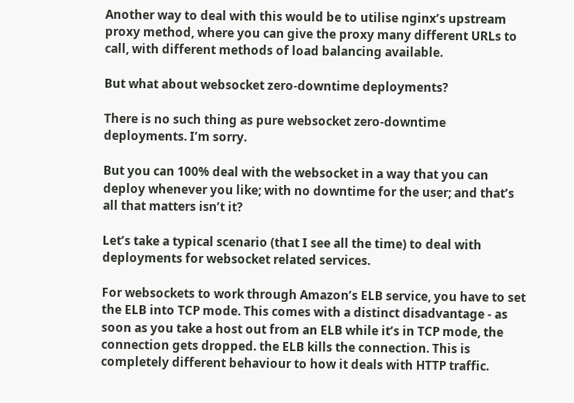Another way to deal with this would be to utilise nginx’s upstream proxy method, where you can give the proxy many different URLs to call, with different methods of load balancing available.

But what about websocket zero-downtime deployments?

There is no such thing as pure websocket zero-downtime deployments. I’m sorry.

But you can 100% deal with the websocket in a way that you can deploy whenever you like; with no downtime for the user; and that’s all that matters isn’t it?

Let’s take a typical scenario (that I see all the time) to deal with deployments for websocket related services.

For websockets to work through Amazon’s ELB service, you have to set the ELB into TCP mode. This comes with a distinct disadvantage - as soon as you take a host out from an ELB while it’s in TCP mode, the connection gets dropped. the ELB kills the connection. This is completely different behaviour to how it deals with HTTP traffic.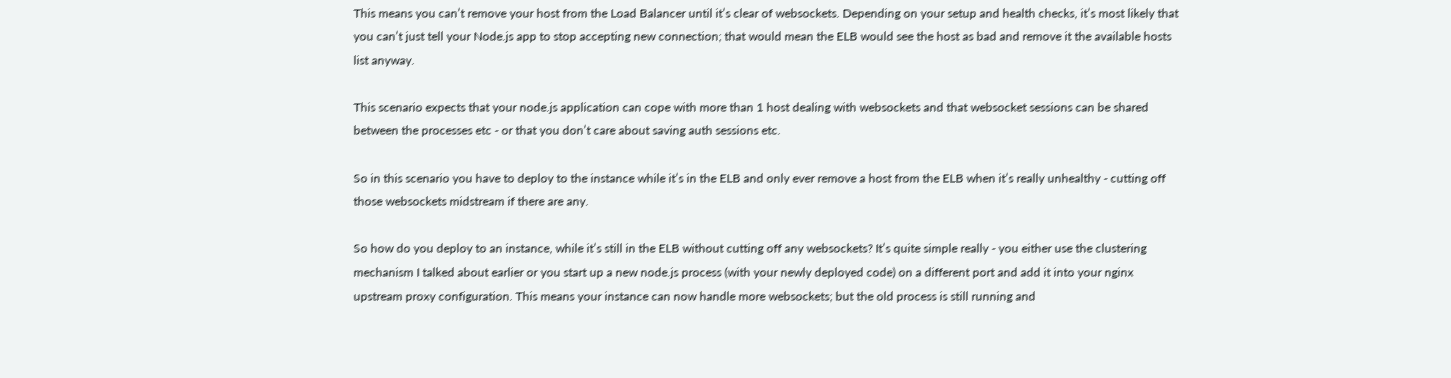This means you can’t remove your host from the Load Balancer until it’s clear of websockets. Depending on your setup and health checks, it’s most likely that you can’t just tell your Node.js app to stop accepting new connection; that would mean the ELB would see the host as bad and remove it the available hosts list anyway.

This scenario expects that your node.js application can cope with more than 1 host dealing with websockets and that websocket sessions can be shared between the processes etc - or that you don’t care about saving auth sessions etc.

So in this scenario you have to deploy to the instance while it’s in the ELB and only ever remove a host from the ELB when it’s really unhealthy - cutting off those websockets midstream if there are any.

So how do you deploy to an instance, while it’s still in the ELB without cutting off any websockets? It’s quite simple really - you either use the clustering mechanism I talked about earlier or you start up a new node.js process (with your newly deployed code) on a different port and add it into your nginx upstream proxy configuration. This means your instance can now handle more websockets; but the old process is still running and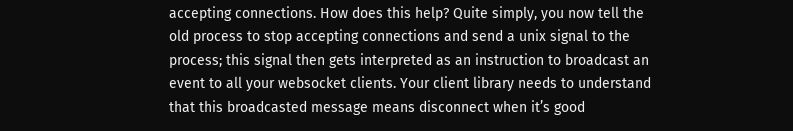accepting connections. How does this help? Quite simply, you now tell the old process to stop accepting connections and send a unix signal to the process; this signal then gets interpreted as an instruction to broadcast an event to all your websocket clients. Your client library needs to understand that this broadcasted message means disconnect when it’s good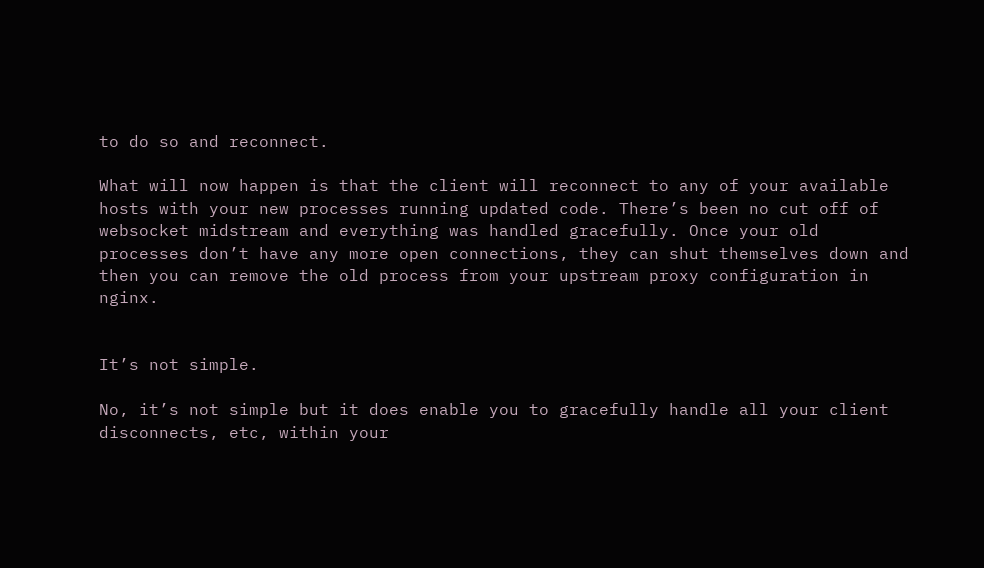to do so and reconnect.

What will now happen is that the client will reconnect to any of your available hosts with your new processes running updated code. There’s been no cut off of websocket midstream and everything was handled gracefully. Once your old processes don’t have any more open connections, they can shut themselves down and then you can remove the old process from your upstream proxy configuration in nginx.


It’s not simple.

No, it’s not simple but it does enable you to gracefully handle all your client disconnects, etc, within your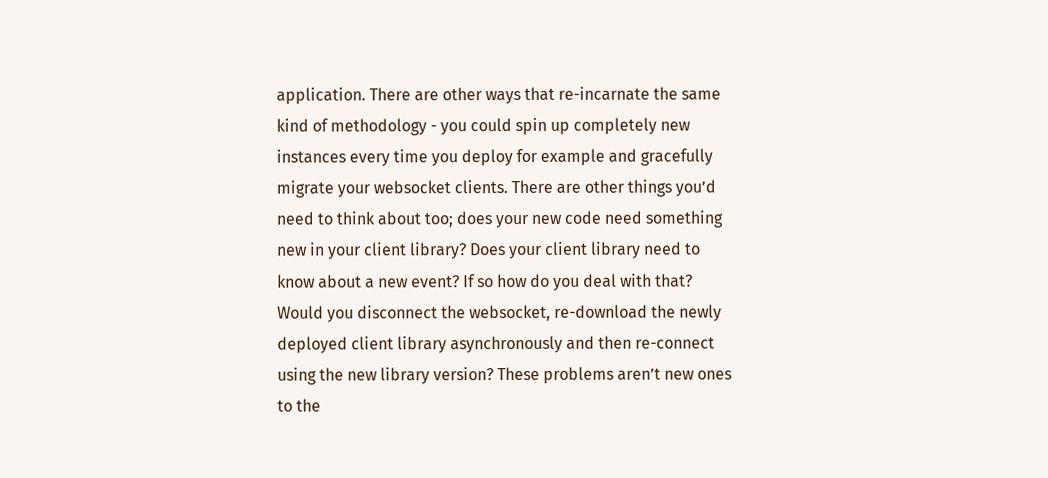application. There are other ways that re-incarnate the same kind of methodology - you could spin up completely new instances every time you deploy for example and gracefully migrate your websocket clients. There are other things you’d need to think about too; does your new code need something new in your client library? Does your client library need to know about a new event? If so how do you deal with that? Would you disconnect the websocket, re-download the newly deployed client library asynchronously and then re-connect using the new library version? These problems aren’t new ones to the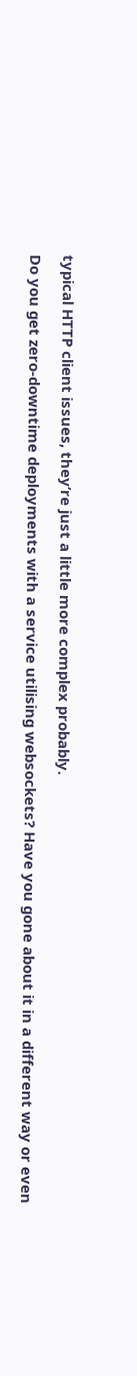typical HTTP client issues, they’re just a little more complex probably.

Do you get zero-downtime deployments with a service utilising websockets? Have you gone about it in a different way or even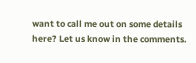want to call me out on some details here? Let us know in the comments.